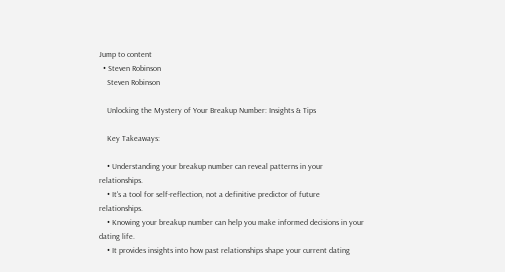Jump to content
  • Steven Robinson
    Steven Robinson

    Unlocking the Mystery of Your Breakup Number: Insights & Tips

    Key Takeaways:

    • Understanding your breakup number can reveal patterns in your relationships.
    • It's a tool for self-reflection, not a definitive predictor of future relationships.
    • Knowing your breakup number can help you make informed decisions in your dating life.
    • It provides insights into how past relationships shape your current dating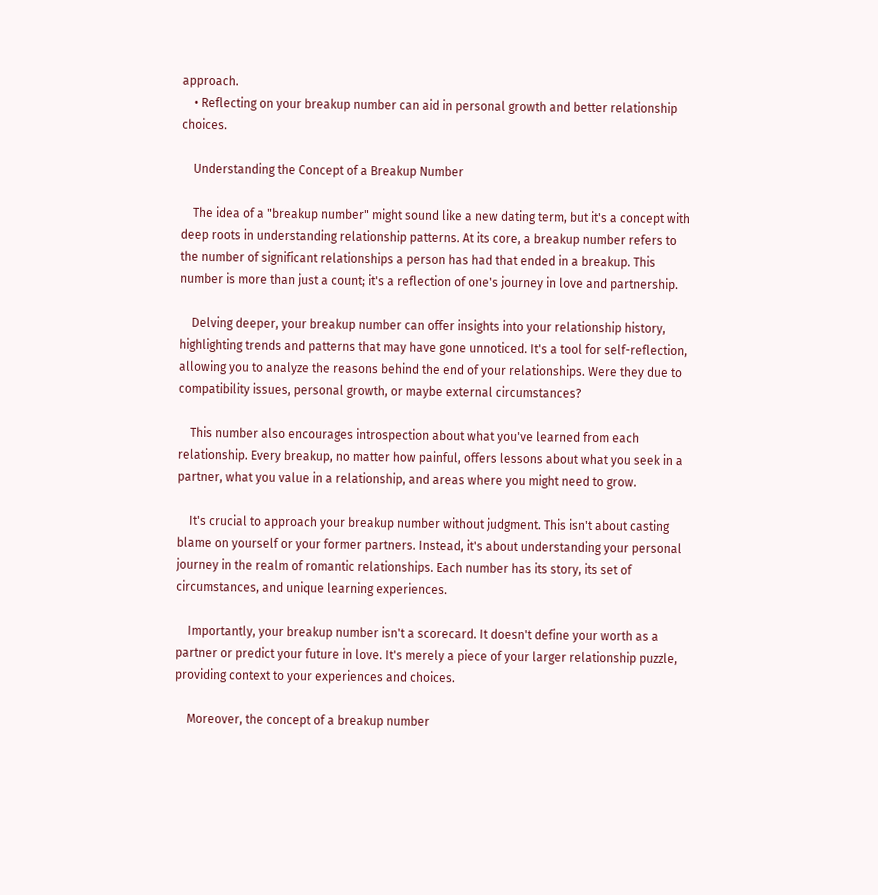approach.
    • Reflecting on your breakup number can aid in personal growth and better relationship choices.

    Understanding the Concept of a Breakup Number

    The idea of a "breakup number" might sound like a new dating term, but it's a concept with deep roots in understanding relationship patterns. At its core, a breakup number refers to the number of significant relationships a person has had that ended in a breakup. This number is more than just a count; it's a reflection of one's journey in love and partnership.

    Delving deeper, your breakup number can offer insights into your relationship history, highlighting trends and patterns that may have gone unnoticed. It's a tool for self-reflection, allowing you to analyze the reasons behind the end of your relationships. Were they due to compatibility issues, personal growth, or maybe external circumstances?

    This number also encourages introspection about what you've learned from each relationship. Every breakup, no matter how painful, offers lessons about what you seek in a partner, what you value in a relationship, and areas where you might need to grow.

    It's crucial to approach your breakup number without judgment. This isn't about casting blame on yourself or your former partners. Instead, it's about understanding your personal journey in the realm of romantic relationships. Each number has its story, its set of circumstances, and unique learning experiences.

    Importantly, your breakup number isn't a scorecard. It doesn't define your worth as a partner or predict your future in love. It's merely a piece of your larger relationship puzzle, providing context to your experiences and choices.

    Moreover, the concept of a breakup number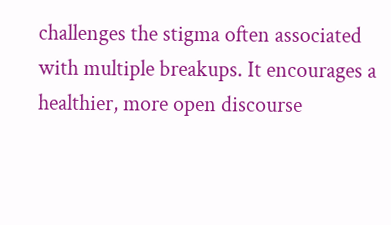challenges the stigma often associated with multiple breakups. It encourages a healthier, more open discourse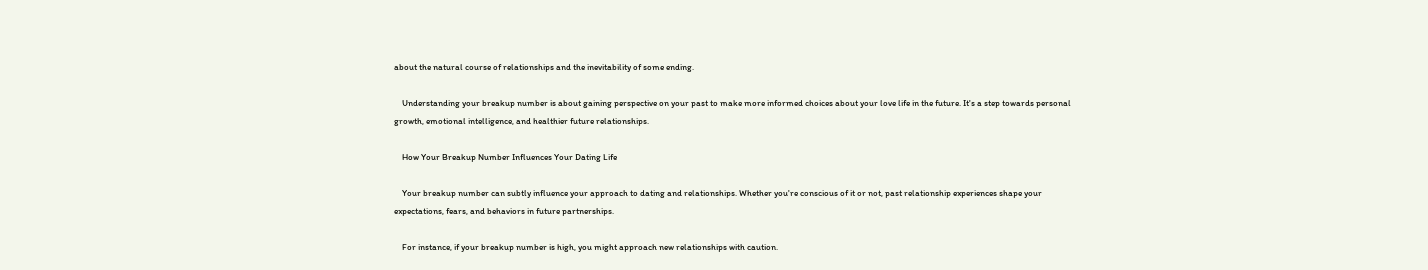about the natural course of relationships and the inevitability of some ending.

    Understanding your breakup number is about gaining perspective on your past to make more informed choices about your love life in the future. It's a step towards personal growth, emotional intelligence, and healthier future relationships.

    How Your Breakup Number Influences Your Dating Life

    Your breakup number can subtly influence your approach to dating and relationships. Whether you're conscious of it or not, past relationship experiences shape your expectations, fears, and behaviors in future partnerships.

    For instance, if your breakup number is high, you might approach new relationships with caution.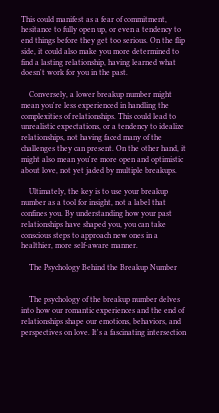This could manifest as a fear of commitment, hesitance to fully open up, or even a tendency to end things before they get too serious. On the flip side, it could also make you more determined to find a lasting relationship, having learned what doesn't work for you in the past.

    Conversely, a lower breakup number might mean you're less experienced in handling the complexities of relationships. This could lead to unrealistic expectations, or a tendency to idealize relationships, not having faced many of the challenges they can present. On the other hand, it might also mean you're more open and optimistic about love, not yet jaded by multiple breakups.

    Ultimately, the key is to use your breakup number as a tool for insight, not a label that confines you. By understanding how your past relationships have shaped you, you can take conscious steps to approach new ones in a healthier, more self-aware manner.

    The Psychology Behind the Breakup Number


    The psychology of the breakup number delves into how our romantic experiences and the end of relationships shape our emotions, behaviors, and perspectives on love. It's a fascinating intersection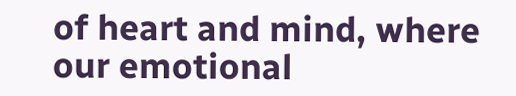of heart and mind, where our emotional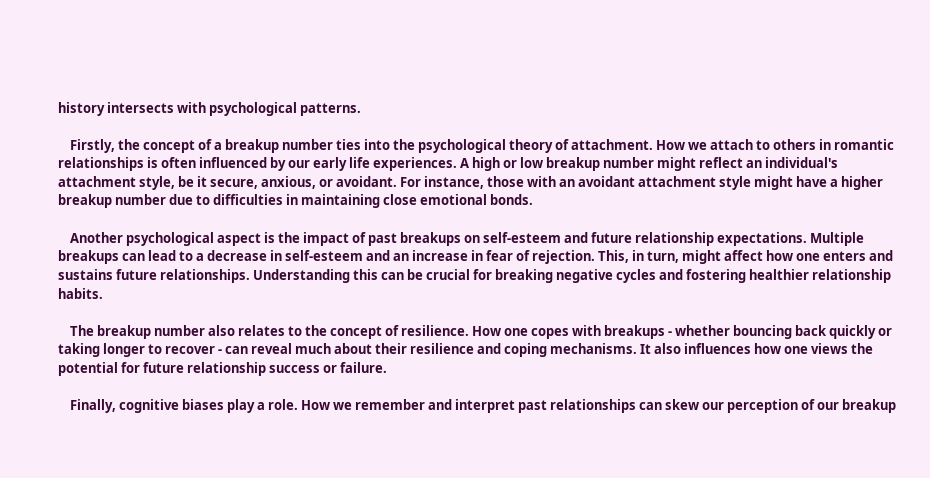history intersects with psychological patterns.

    Firstly, the concept of a breakup number ties into the psychological theory of attachment. How we attach to others in romantic relationships is often influenced by our early life experiences. A high or low breakup number might reflect an individual's attachment style, be it secure, anxious, or avoidant. For instance, those with an avoidant attachment style might have a higher breakup number due to difficulties in maintaining close emotional bonds.

    Another psychological aspect is the impact of past breakups on self-esteem and future relationship expectations. Multiple breakups can lead to a decrease in self-esteem and an increase in fear of rejection. This, in turn, might affect how one enters and sustains future relationships. Understanding this can be crucial for breaking negative cycles and fostering healthier relationship habits.

    The breakup number also relates to the concept of resilience. How one copes with breakups - whether bouncing back quickly or taking longer to recover - can reveal much about their resilience and coping mechanisms. It also influences how one views the potential for future relationship success or failure.

    Finally, cognitive biases play a role. How we remember and interpret past relationships can skew our perception of our breakup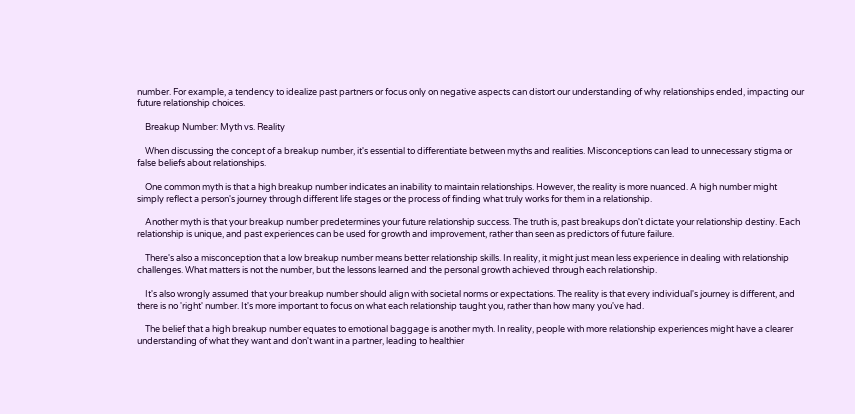number. For example, a tendency to idealize past partners or focus only on negative aspects can distort our understanding of why relationships ended, impacting our future relationship choices.

    Breakup Number: Myth vs. Reality

    When discussing the concept of a breakup number, it's essential to differentiate between myths and realities. Misconceptions can lead to unnecessary stigma or false beliefs about relationships.

    One common myth is that a high breakup number indicates an inability to maintain relationships. However, the reality is more nuanced. A high number might simply reflect a person's journey through different life stages or the process of finding what truly works for them in a relationship.

    Another myth is that your breakup number predetermines your future relationship success. The truth is, past breakups don't dictate your relationship destiny. Each relationship is unique, and past experiences can be used for growth and improvement, rather than seen as predictors of future failure.

    There's also a misconception that a low breakup number means better relationship skills. In reality, it might just mean less experience in dealing with relationship challenges. What matters is not the number, but the lessons learned and the personal growth achieved through each relationship.

    It's also wrongly assumed that your breakup number should align with societal norms or expectations. The reality is that every individual's journey is different, and there is no 'right' number. It's more important to focus on what each relationship taught you, rather than how many you've had.

    The belief that a high breakup number equates to emotional baggage is another myth. In reality, people with more relationship experiences might have a clearer understanding of what they want and don't want in a partner, leading to healthier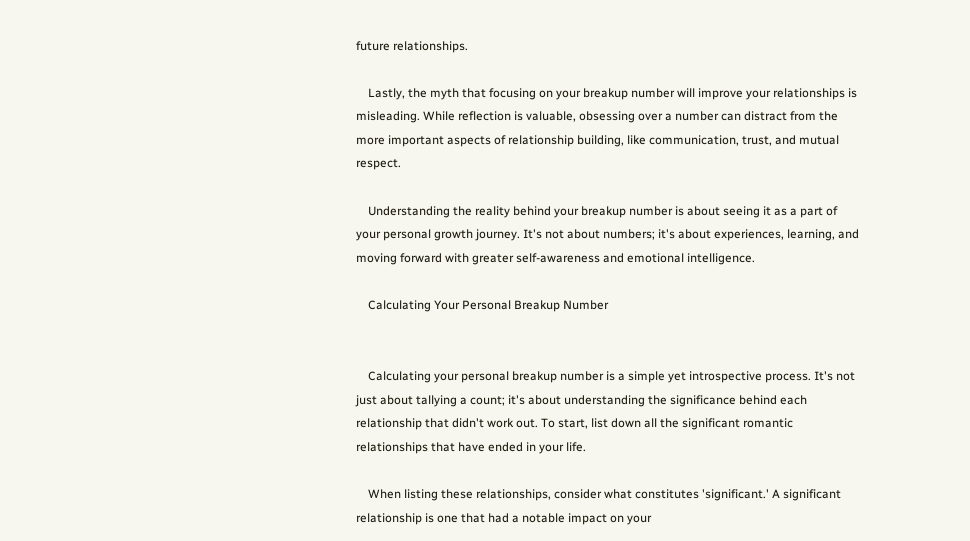future relationships.

    Lastly, the myth that focusing on your breakup number will improve your relationships is misleading. While reflection is valuable, obsessing over a number can distract from the more important aspects of relationship building, like communication, trust, and mutual respect.

    Understanding the reality behind your breakup number is about seeing it as a part of your personal growth journey. It's not about numbers; it's about experiences, learning, and moving forward with greater self-awareness and emotional intelligence.

    Calculating Your Personal Breakup Number


    Calculating your personal breakup number is a simple yet introspective process. It's not just about tallying a count; it's about understanding the significance behind each relationship that didn't work out. To start, list down all the significant romantic relationships that have ended in your life.

    When listing these relationships, consider what constitutes 'significant.' A significant relationship is one that had a notable impact on your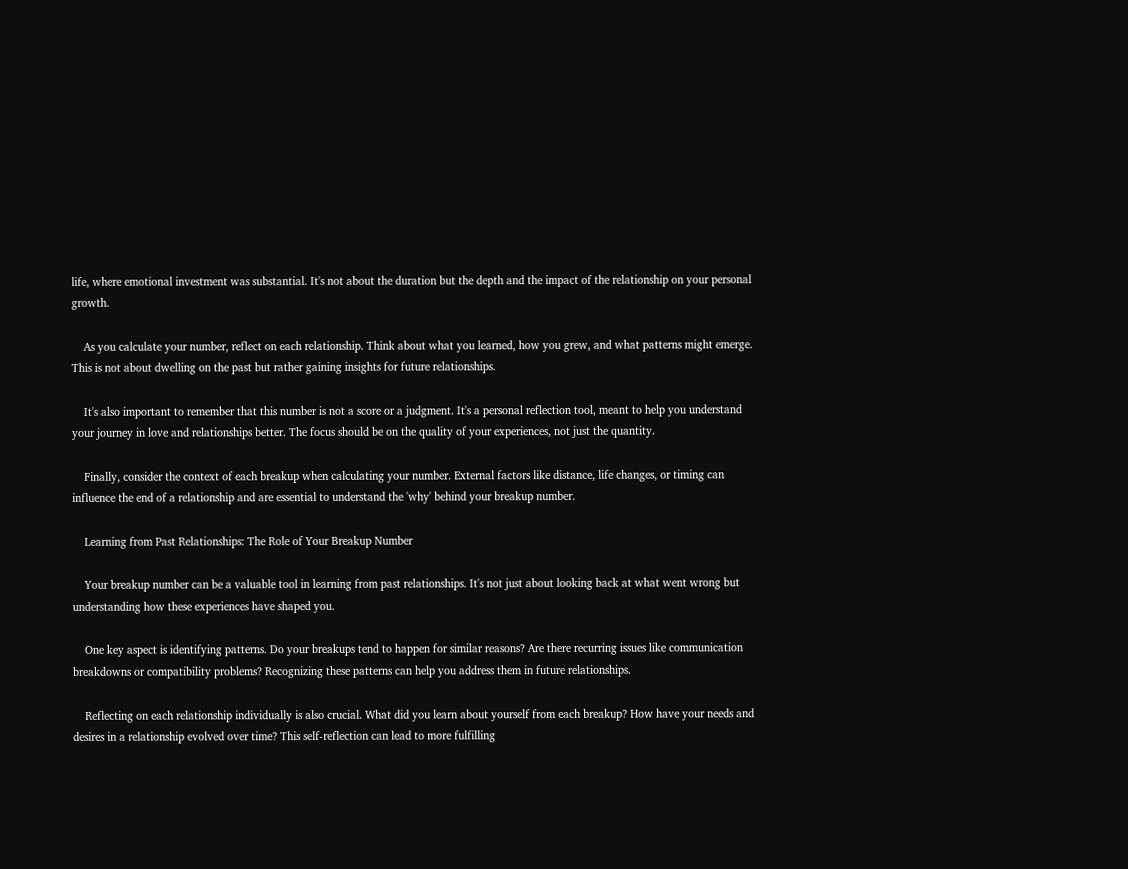life, where emotional investment was substantial. It's not about the duration but the depth and the impact of the relationship on your personal growth.

    As you calculate your number, reflect on each relationship. Think about what you learned, how you grew, and what patterns might emerge. This is not about dwelling on the past but rather gaining insights for future relationships.

    It's also important to remember that this number is not a score or a judgment. It's a personal reflection tool, meant to help you understand your journey in love and relationships better. The focus should be on the quality of your experiences, not just the quantity.

    Finally, consider the context of each breakup when calculating your number. External factors like distance, life changes, or timing can influence the end of a relationship and are essential to understand the 'why' behind your breakup number.

    Learning from Past Relationships: The Role of Your Breakup Number

    Your breakup number can be a valuable tool in learning from past relationships. It's not just about looking back at what went wrong but understanding how these experiences have shaped you.

    One key aspect is identifying patterns. Do your breakups tend to happen for similar reasons? Are there recurring issues like communication breakdowns or compatibility problems? Recognizing these patterns can help you address them in future relationships.

    Reflecting on each relationship individually is also crucial. What did you learn about yourself from each breakup? How have your needs and desires in a relationship evolved over time? This self-reflection can lead to more fulfilling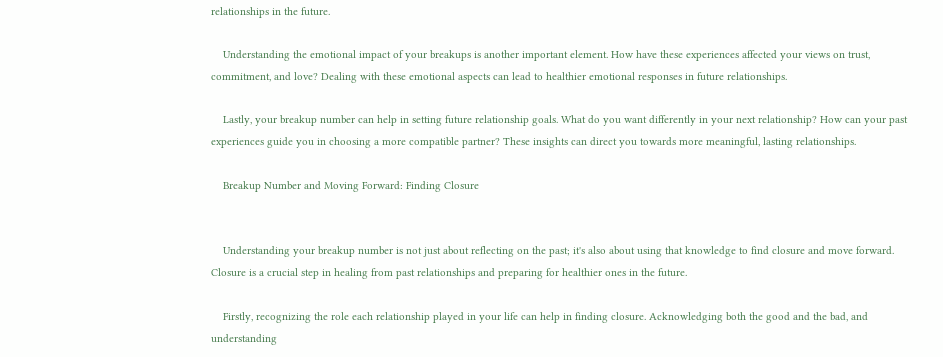relationships in the future.

    Understanding the emotional impact of your breakups is another important element. How have these experiences affected your views on trust, commitment, and love? Dealing with these emotional aspects can lead to healthier emotional responses in future relationships.

    Lastly, your breakup number can help in setting future relationship goals. What do you want differently in your next relationship? How can your past experiences guide you in choosing a more compatible partner? These insights can direct you towards more meaningful, lasting relationships.

    Breakup Number and Moving Forward: Finding Closure


    Understanding your breakup number is not just about reflecting on the past; it's also about using that knowledge to find closure and move forward. Closure is a crucial step in healing from past relationships and preparing for healthier ones in the future.

    Firstly, recognizing the role each relationship played in your life can help in finding closure. Acknowledging both the good and the bad, and understanding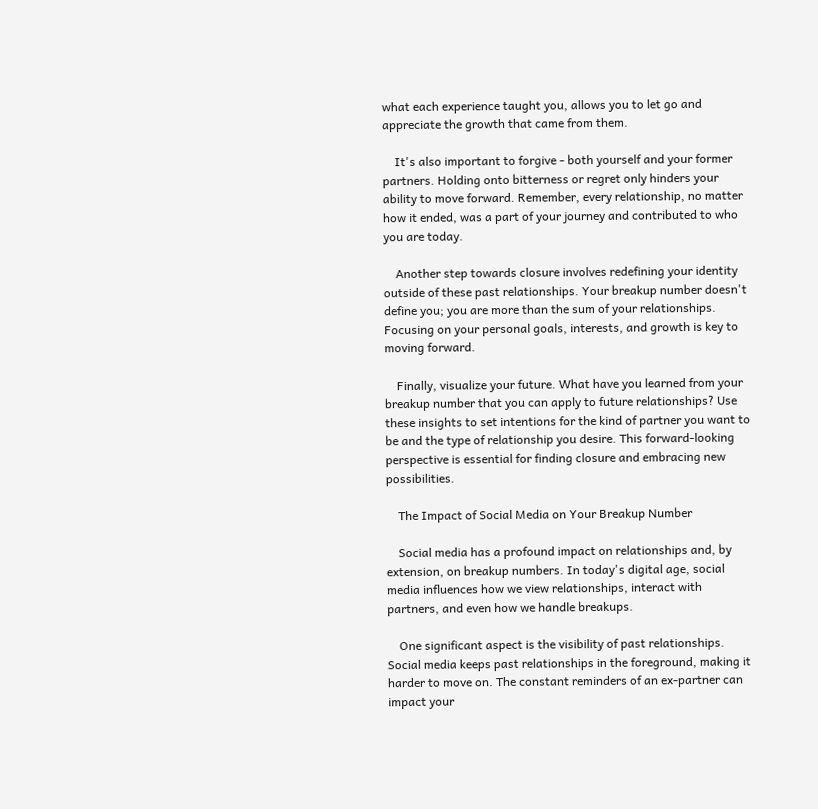what each experience taught you, allows you to let go and appreciate the growth that came from them.

    It's also important to forgive - both yourself and your former partners. Holding onto bitterness or regret only hinders your ability to move forward. Remember, every relationship, no matter how it ended, was a part of your journey and contributed to who you are today.

    Another step towards closure involves redefining your identity outside of these past relationships. Your breakup number doesn't define you; you are more than the sum of your relationships. Focusing on your personal goals, interests, and growth is key to moving forward.

    Finally, visualize your future. What have you learned from your breakup number that you can apply to future relationships? Use these insights to set intentions for the kind of partner you want to be and the type of relationship you desire. This forward-looking perspective is essential for finding closure and embracing new possibilities.

    The Impact of Social Media on Your Breakup Number

    Social media has a profound impact on relationships and, by extension, on breakup numbers. In today's digital age, social media influences how we view relationships, interact with partners, and even how we handle breakups.

    One significant aspect is the visibility of past relationships. Social media keeps past relationships in the foreground, making it harder to move on. The constant reminders of an ex-partner can impact your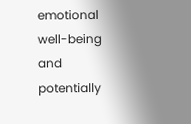emotional well-being and potentially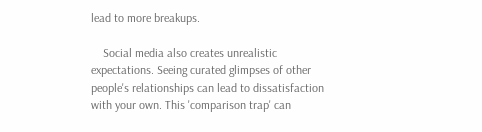lead to more breakups.

    Social media also creates unrealistic expectations. Seeing curated glimpses of other people's relationships can lead to dissatisfaction with your own. This 'comparison trap' can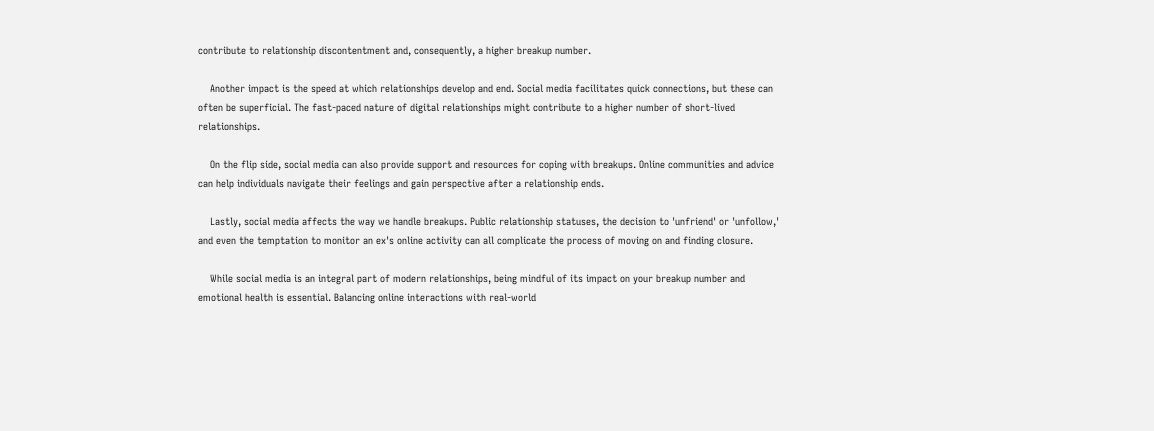contribute to relationship discontentment and, consequently, a higher breakup number.

    Another impact is the speed at which relationships develop and end. Social media facilitates quick connections, but these can often be superficial. The fast-paced nature of digital relationships might contribute to a higher number of short-lived relationships.

    On the flip side, social media can also provide support and resources for coping with breakups. Online communities and advice can help individuals navigate their feelings and gain perspective after a relationship ends.

    Lastly, social media affects the way we handle breakups. Public relationship statuses, the decision to 'unfriend' or 'unfollow,' and even the temptation to monitor an ex's online activity can all complicate the process of moving on and finding closure.

    While social media is an integral part of modern relationships, being mindful of its impact on your breakup number and emotional health is essential. Balancing online interactions with real-world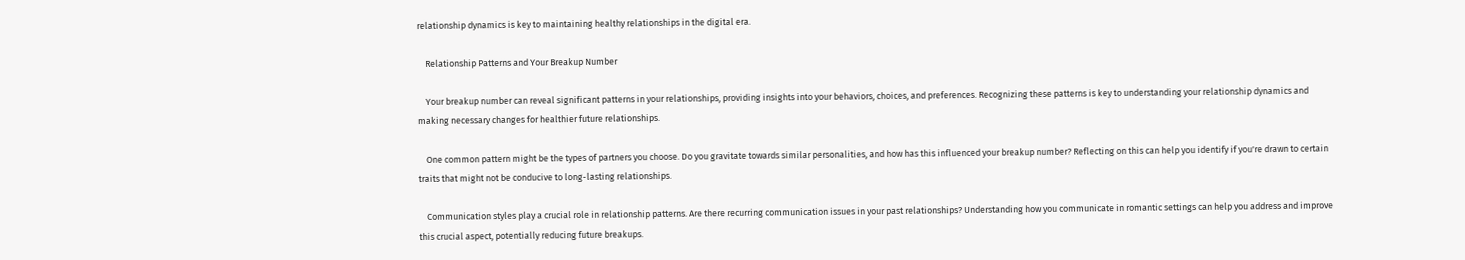relationship dynamics is key to maintaining healthy relationships in the digital era.

    Relationship Patterns and Your Breakup Number

    Your breakup number can reveal significant patterns in your relationships, providing insights into your behaviors, choices, and preferences. Recognizing these patterns is key to understanding your relationship dynamics and making necessary changes for healthier future relationships.

    One common pattern might be the types of partners you choose. Do you gravitate towards similar personalities, and how has this influenced your breakup number? Reflecting on this can help you identify if you're drawn to certain traits that might not be conducive to long-lasting relationships.

    Communication styles play a crucial role in relationship patterns. Are there recurring communication issues in your past relationships? Understanding how you communicate in romantic settings can help you address and improve this crucial aspect, potentially reducing future breakups.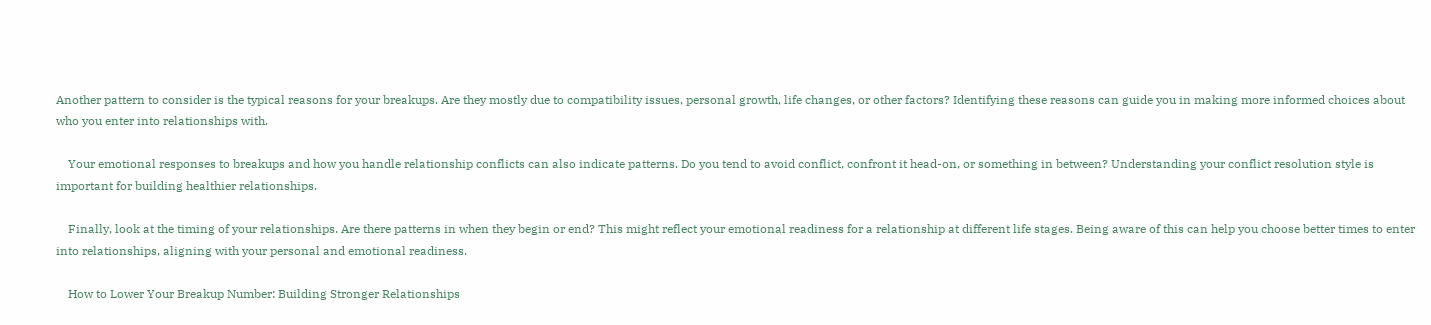Another pattern to consider is the typical reasons for your breakups. Are they mostly due to compatibility issues, personal growth, life changes, or other factors? Identifying these reasons can guide you in making more informed choices about who you enter into relationships with.

    Your emotional responses to breakups and how you handle relationship conflicts can also indicate patterns. Do you tend to avoid conflict, confront it head-on, or something in between? Understanding your conflict resolution style is important for building healthier relationships.

    Finally, look at the timing of your relationships. Are there patterns in when they begin or end? This might reflect your emotional readiness for a relationship at different life stages. Being aware of this can help you choose better times to enter into relationships, aligning with your personal and emotional readiness.

    How to Lower Your Breakup Number: Building Stronger Relationships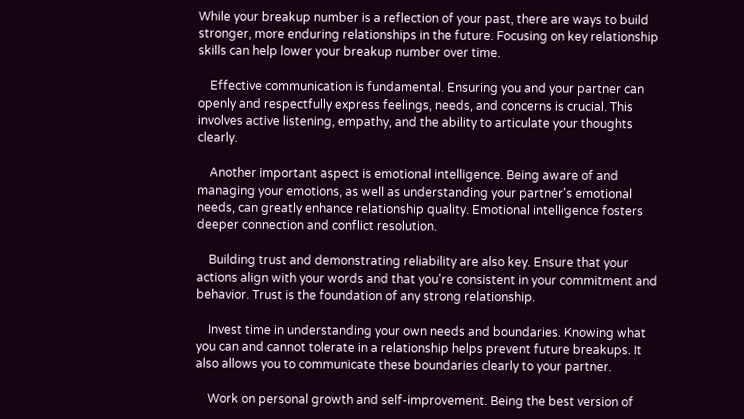While your breakup number is a reflection of your past, there are ways to build stronger, more enduring relationships in the future. Focusing on key relationship skills can help lower your breakup number over time.

    Effective communication is fundamental. Ensuring you and your partner can openly and respectfully express feelings, needs, and concerns is crucial. This involves active listening, empathy, and the ability to articulate your thoughts clearly.

    Another important aspect is emotional intelligence. Being aware of and managing your emotions, as well as understanding your partner's emotional needs, can greatly enhance relationship quality. Emotional intelligence fosters deeper connection and conflict resolution.

    Building trust and demonstrating reliability are also key. Ensure that your actions align with your words and that you're consistent in your commitment and behavior. Trust is the foundation of any strong relationship.

    Invest time in understanding your own needs and boundaries. Knowing what you can and cannot tolerate in a relationship helps prevent future breakups. It also allows you to communicate these boundaries clearly to your partner.

    Work on personal growth and self-improvement. Being the best version of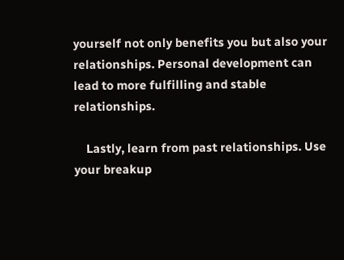yourself not only benefits you but also your relationships. Personal development can lead to more fulfilling and stable relationships.

    Lastly, learn from past relationships. Use your breakup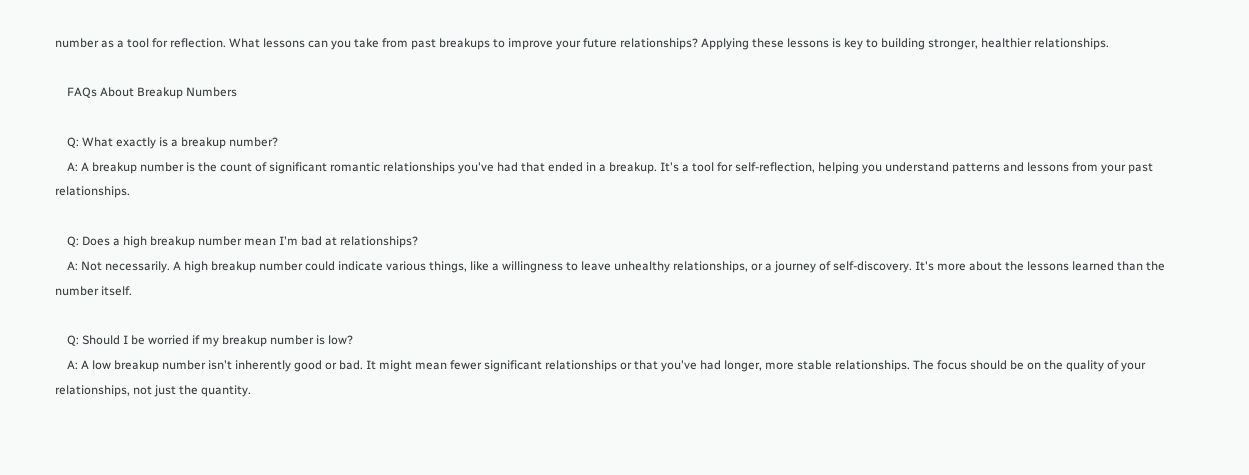number as a tool for reflection. What lessons can you take from past breakups to improve your future relationships? Applying these lessons is key to building stronger, healthier relationships.

    FAQs About Breakup Numbers

    Q: What exactly is a breakup number?
    A: A breakup number is the count of significant romantic relationships you've had that ended in a breakup. It's a tool for self-reflection, helping you understand patterns and lessons from your past relationships.

    Q: Does a high breakup number mean I'm bad at relationships?
    A: Not necessarily. A high breakup number could indicate various things, like a willingness to leave unhealthy relationships, or a journey of self-discovery. It's more about the lessons learned than the number itself.

    Q: Should I be worried if my breakup number is low?
    A: A low breakup number isn't inherently good or bad. It might mean fewer significant relationships or that you've had longer, more stable relationships. The focus should be on the quality of your relationships, not just the quantity.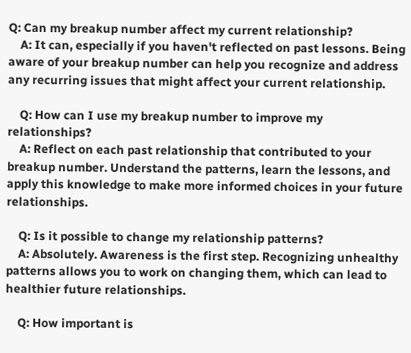Q: Can my breakup number affect my current relationship?
    A: It can, especially if you haven't reflected on past lessons. Being aware of your breakup number can help you recognize and address any recurring issues that might affect your current relationship.

    Q: How can I use my breakup number to improve my relationships?
    A: Reflect on each past relationship that contributed to your breakup number. Understand the patterns, learn the lessons, and apply this knowledge to make more informed choices in your future relationships.

    Q: Is it possible to change my relationship patterns?
    A: Absolutely. Awareness is the first step. Recognizing unhealthy patterns allows you to work on changing them, which can lead to healthier future relationships.

    Q: How important is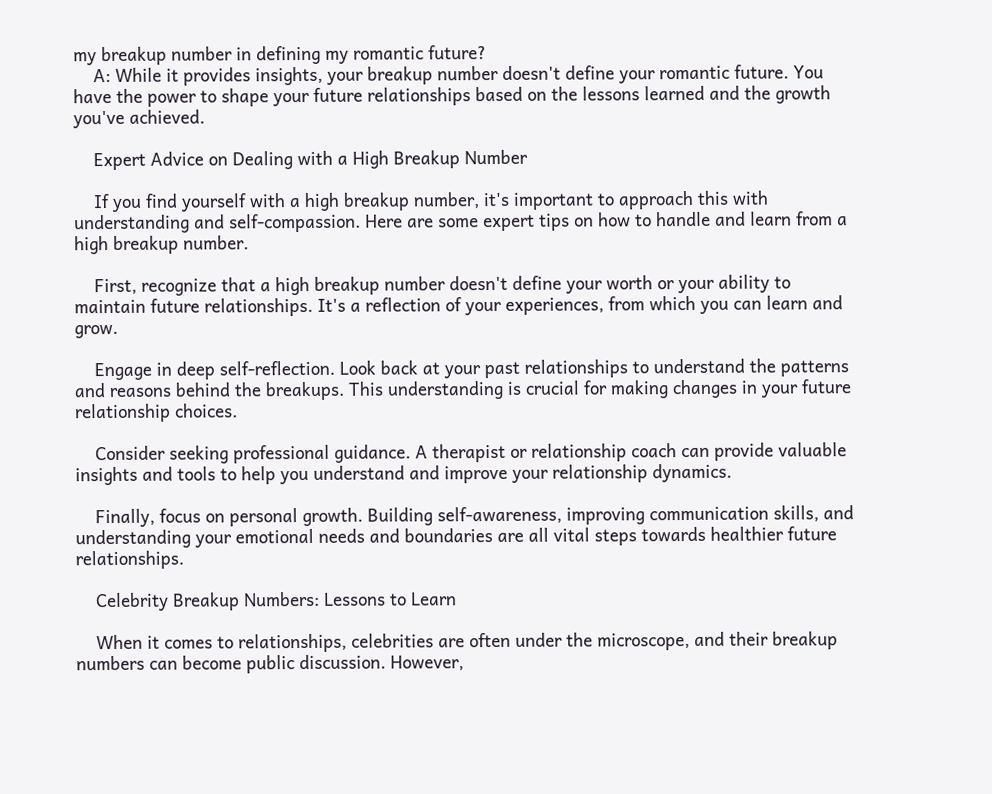my breakup number in defining my romantic future?
    A: While it provides insights, your breakup number doesn't define your romantic future. You have the power to shape your future relationships based on the lessons learned and the growth you've achieved.

    Expert Advice on Dealing with a High Breakup Number

    If you find yourself with a high breakup number, it's important to approach this with understanding and self-compassion. Here are some expert tips on how to handle and learn from a high breakup number.

    First, recognize that a high breakup number doesn't define your worth or your ability to maintain future relationships. It's a reflection of your experiences, from which you can learn and grow.

    Engage in deep self-reflection. Look back at your past relationships to understand the patterns and reasons behind the breakups. This understanding is crucial for making changes in your future relationship choices.

    Consider seeking professional guidance. A therapist or relationship coach can provide valuable insights and tools to help you understand and improve your relationship dynamics.

    Finally, focus on personal growth. Building self-awareness, improving communication skills, and understanding your emotional needs and boundaries are all vital steps towards healthier future relationships.

    Celebrity Breakup Numbers: Lessons to Learn

    When it comes to relationships, celebrities are often under the microscope, and their breakup numbers can become public discussion. However,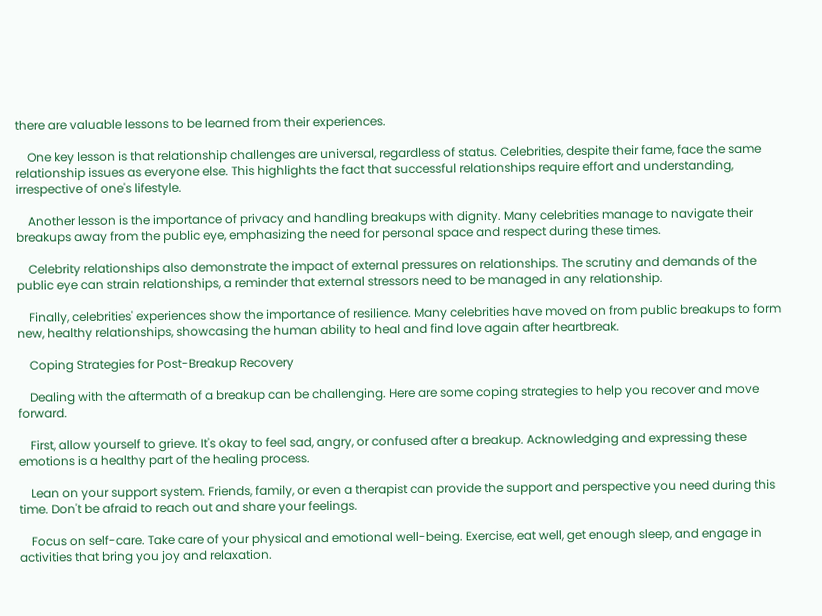there are valuable lessons to be learned from their experiences.

    One key lesson is that relationship challenges are universal, regardless of status. Celebrities, despite their fame, face the same relationship issues as everyone else. This highlights the fact that successful relationships require effort and understanding, irrespective of one's lifestyle.

    Another lesson is the importance of privacy and handling breakups with dignity. Many celebrities manage to navigate their breakups away from the public eye, emphasizing the need for personal space and respect during these times.

    Celebrity relationships also demonstrate the impact of external pressures on relationships. The scrutiny and demands of the public eye can strain relationships, a reminder that external stressors need to be managed in any relationship.

    Finally, celebrities' experiences show the importance of resilience. Many celebrities have moved on from public breakups to form new, healthy relationships, showcasing the human ability to heal and find love again after heartbreak.

    Coping Strategies for Post-Breakup Recovery

    Dealing with the aftermath of a breakup can be challenging. Here are some coping strategies to help you recover and move forward.

    First, allow yourself to grieve. It's okay to feel sad, angry, or confused after a breakup. Acknowledging and expressing these emotions is a healthy part of the healing process.

    Lean on your support system. Friends, family, or even a therapist can provide the support and perspective you need during this time. Don't be afraid to reach out and share your feelings.

    Focus on self-care. Take care of your physical and emotional well-being. Exercise, eat well, get enough sleep, and engage in activities that bring you joy and relaxation.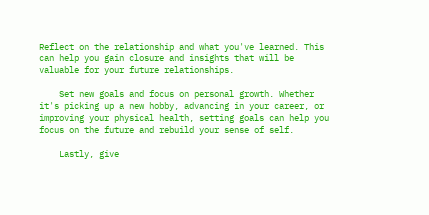Reflect on the relationship and what you've learned. This can help you gain closure and insights that will be valuable for your future relationships.

    Set new goals and focus on personal growth. Whether it's picking up a new hobby, advancing in your career, or improving your physical health, setting goals can help you focus on the future and rebuild your sense of self.

    Lastly, give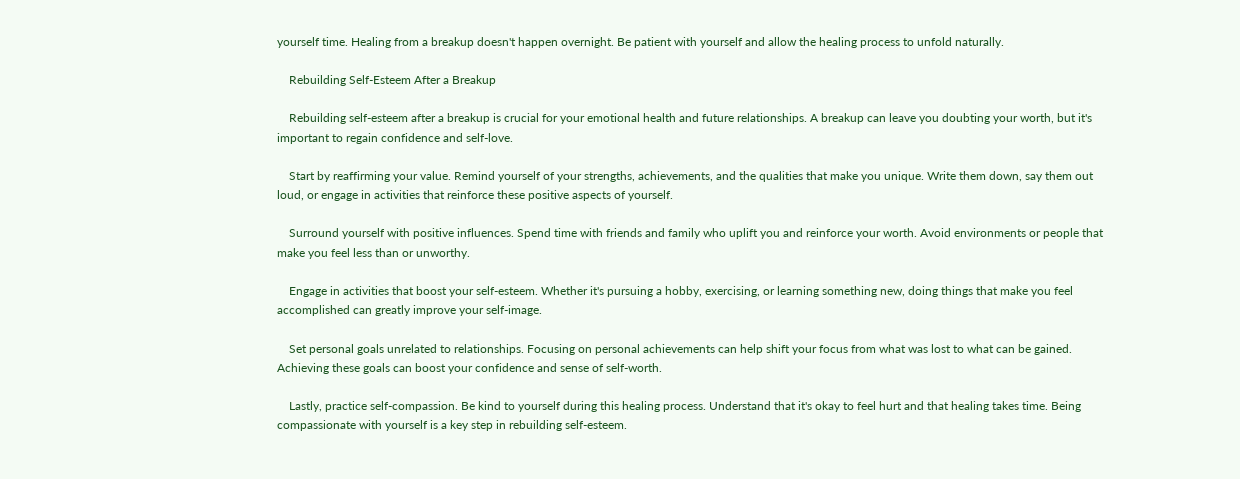yourself time. Healing from a breakup doesn't happen overnight. Be patient with yourself and allow the healing process to unfold naturally.

    Rebuilding Self-Esteem After a Breakup

    Rebuilding self-esteem after a breakup is crucial for your emotional health and future relationships. A breakup can leave you doubting your worth, but it's important to regain confidence and self-love.

    Start by reaffirming your value. Remind yourself of your strengths, achievements, and the qualities that make you unique. Write them down, say them out loud, or engage in activities that reinforce these positive aspects of yourself.

    Surround yourself with positive influences. Spend time with friends and family who uplift you and reinforce your worth. Avoid environments or people that make you feel less than or unworthy.

    Engage in activities that boost your self-esteem. Whether it's pursuing a hobby, exercising, or learning something new, doing things that make you feel accomplished can greatly improve your self-image.

    Set personal goals unrelated to relationships. Focusing on personal achievements can help shift your focus from what was lost to what can be gained. Achieving these goals can boost your confidence and sense of self-worth.

    Lastly, practice self-compassion. Be kind to yourself during this healing process. Understand that it's okay to feel hurt and that healing takes time. Being compassionate with yourself is a key step in rebuilding self-esteem.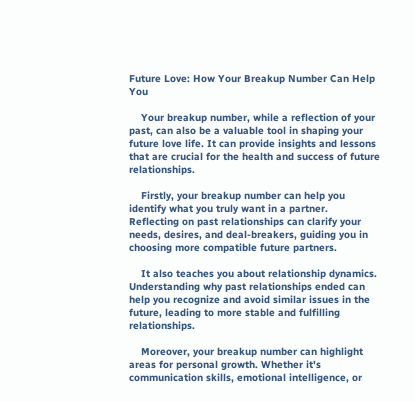Future Love: How Your Breakup Number Can Help You

    Your breakup number, while a reflection of your past, can also be a valuable tool in shaping your future love life. It can provide insights and lessons that are crucial for the health and success of future relationships.

    Firstly, your breakup number can help you identify what you truly want in a partner. Reflecting on past relationships can clarify your needs, desires, and deal-breakers, guiding you in choosing more compatible future partners.

    It also teaches you about relationship dynamics. Understanding why past relationships ended can help you recognize and avoid similar issues in the future, leading to more stable and fulfilling relationships.

    Moreover, your breakup number can highlight areas for personal growth. Whether it's communication skills, emotional intelligence, or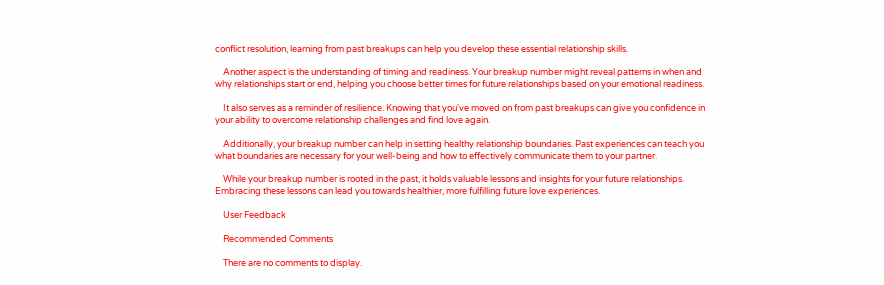conflict resolution, learning from past breakups can help you develop these essential relationship skills.

    Another aspect is the understanding of timing and readiness. Your breakup number might reveal patterns in when and why relationships start or end, helping you choose better times for future relationships based on your emotional readiness.

    It also serves as a reminder of resilience. Knowing that you've moved on from past breakups can give you confidence in your ability to overcome relationship challenges and find love again.

    Additionally, your breakup number can help in setting healthy relationship boundaries. Past experiences can teach you what boundaries are necessary for your well-being and how to effectively communicate them to your partner.

    While your breakup number is rooted in the past, it holds valuable lessons and insights for your future relationships. Embracing these lessons can lead you towards healthier, more fulfilling future love experiences.

    User Feedback

    Recommended Comments

    There are no comments to display.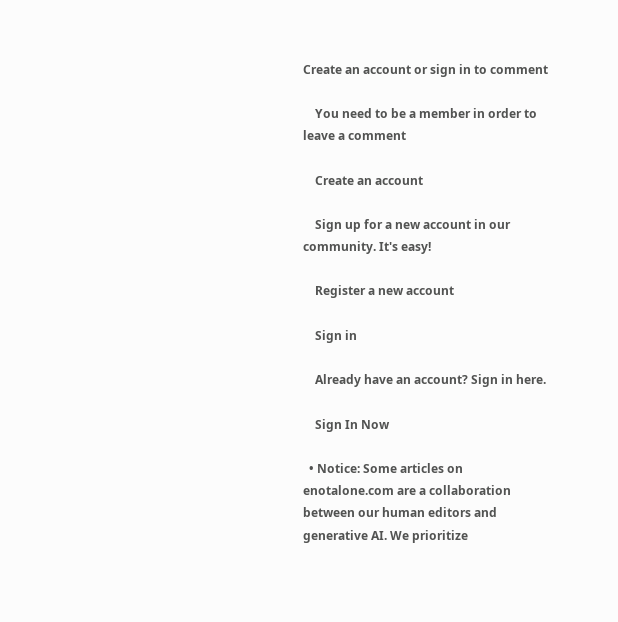Create an account or sign in to comment

    You need to be a member in order to leave a comment

    Create an account

    Sign up for a new account in our community. It's easy!

    Register a new account

    Sign in

    Already have an account? Sign in here.

    Sign In Now

  • Notice: Some articles on enotalone.com are a collaboration between our human editors and generative AI. We prioritize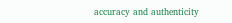accuracy and authenticity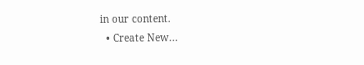in our content.
  • Create New...